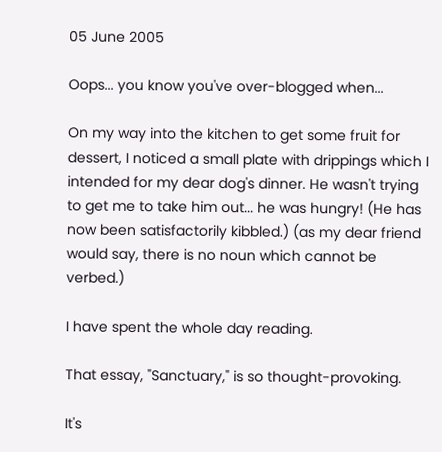05 June 2005

Oops... you know you've over-blogged when...

On my way into the kitchen to get some fruit for dessert, I noticed a small plate with drippings which I intended for my dear dog's dinner. He wasn't trying to get me to take him out... he was hungry! (He has now been satisfactorily kibbled.) (as my dear friend would say, there is no noun which cannot be verbed.)

I have spent the whole day reading.

That essay, "Sanctuary," is so thought-provoking.

It's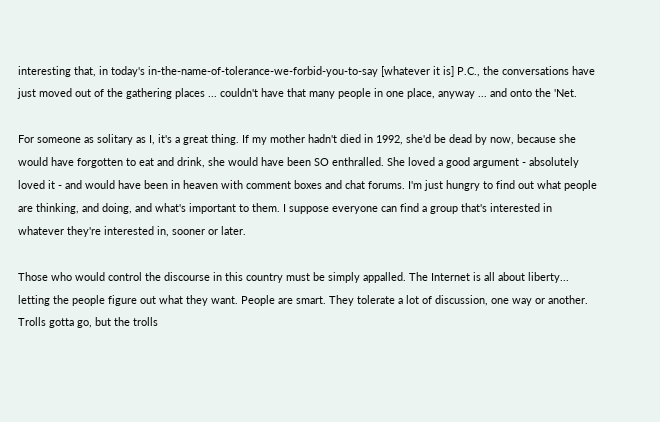interesting that, in today's in-the-name-of-tolerance-we-forbid-you-to-say [whatever it is] P.C., the conversations have just moved out of the gathering places ... couldn't have that many people in one place, anyway ... and onto the 'Net.

For someone as solitary as I, it's a great thing. If my mother hadn't died in 1992, she'd be dead by now, because she would have forgotten to eat and drink, she would have been SO enthralled. She loved a good argument - absolutely loved it - and would have been in heaven with comment boxes and chat forums. I'm just hungry to find out what people are thinking, and doing, and what's important to them. I suppose everyone can find a group that's interested in whatever they're interested in, sooner or later.

Those who would control the discourse in this country must be simply appalled. The Internet is all about liberty... letting the people figure out what they want. People are smart. They tolerate a lot of discussion, one way or another. Trolls gotta go, but the trolls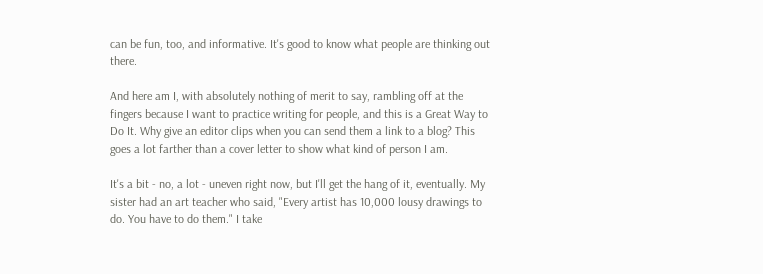can be fun, too, and informative. It's good to know what people are thinking out there.

And here am I, with absolutely nothing of merit to say, rambling off at the fingers because I want to practice writing for people, and this is a Great Way to Do It. Why give an editor clips when you can send them a link to a blog? This goes a lot farther than a cover letter to show what kind of person I am.

It's a bit - no, a lot - uneven right now, but I'll get the hang of it, eventually. My sister had an art teacher who said, "Every artist has 10,000 lousy drawings to do. You have to do them." I take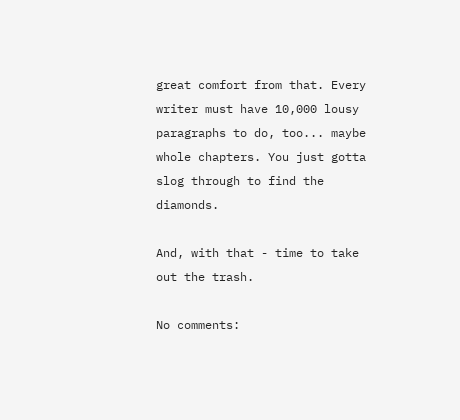great comfort from that. Every writer must have 10,000 lousy paragraphs to do, too... maybe whole chapters. You just gotta slog through to find the diamonds.

And, with that - time to take out the trash.

No comments: